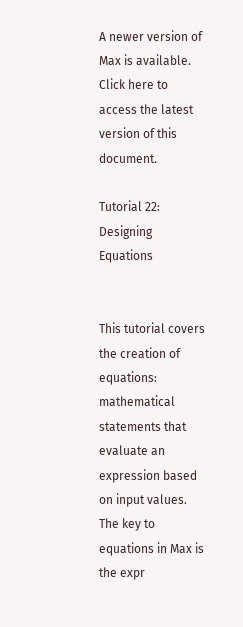A newer version of Max is available. Click here to access the latest version of this document.

Tutorial 22: Designing Equations


This tutorial covers the creation of equations: mathematical statements that evaluate an expression based on input values. The key to equations in Max is the expr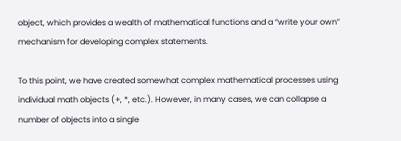object, which provides a wealth of mathematical functions and a “write your own” mechanism for developing complex statements.

To this point, we have created somewhat complex mathematical processes using individual math objects (+, *, etc.). However, in many cases, we can collapse a number of objects into a single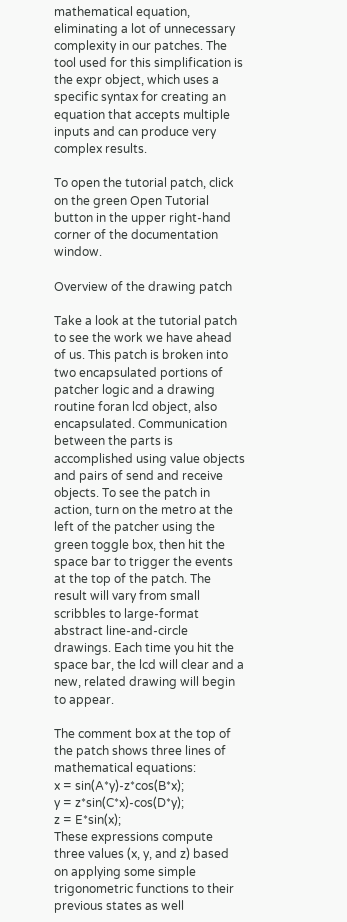mathematical equation, eliminating a lot of unnecessary complexity in our patches. The tool used for this simplification is the expr object, which uses a specific syntax for creating an equation that accepts multiple inputs and can produce very complex results.

To open the tutorial patch, click on the green Open Tutorial button in the upper right-hand corner of the documentation window.

Overview of the drawing patch

Take a look at the tutorial patch to see the work we have ahead of us. This patch is broken into two encapsulated portions of patcher logic and a drawing routine foran lcd object, also encapsulated. Communication between the parts is accomplished using value objects and pairs of send and receive objects. To see the patch in action, turn on the metro at the left of the patcher using the green toggle box, then hit the space bar to trigger the events at the top of the patch. The result will vary from small scribbles to large-format abstract line-and-circle drawings. Each time you hit the space bar, the lcd will clear and a new, related drawing will begin to appear.

The comment box at the top of the patch shows three lines of mathematical equations:
x = sin(A*y)-z*cos(B*x);
y = z*sin(C*x)-cos(D*y);
z = E*sin(x);
These expressions compute three values (x, y, and z) based on applying some simple trigonometric functions to their previous states as well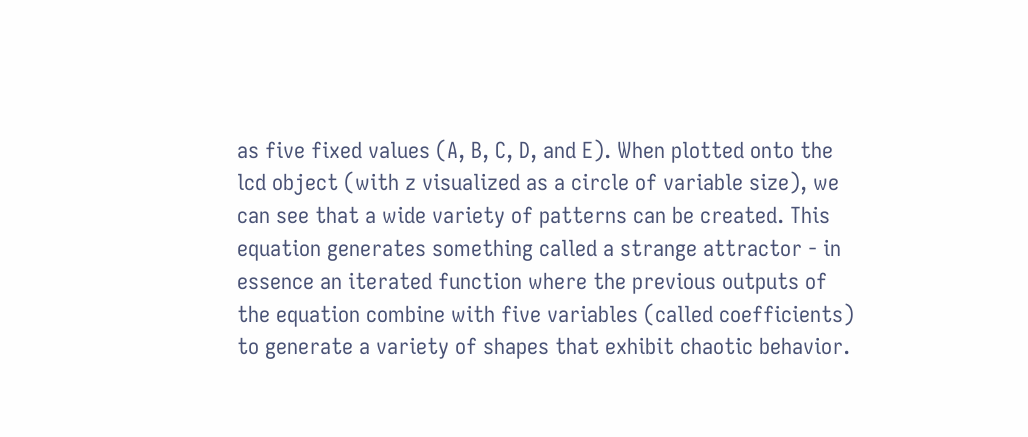as five fixed values (A, B, C, D, and E). When plotted onto the lcd object (with z visualized as a circle of variable size), we can see that a wide variety of patterns can be created. This equation generates something called a strange attractor - in essence an iterated function where the previous outputs of the equation combine with five variables (called coefficients) to generate a variety of shapes that exhibit chaotic behavior.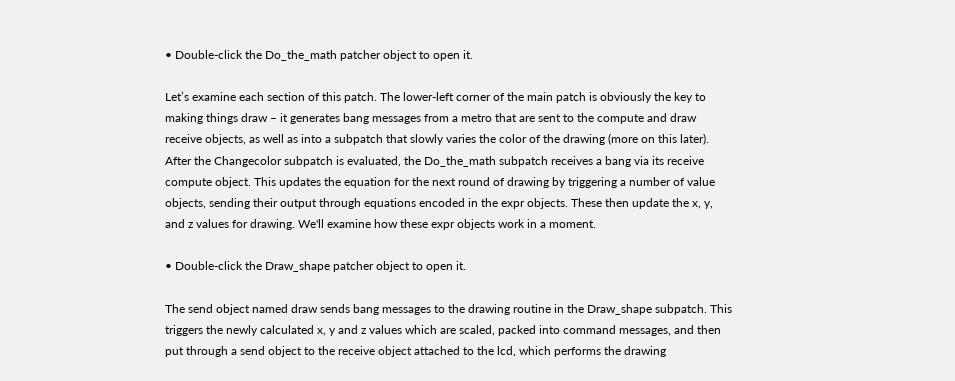• Double-click the Do_the_math patcher object to open it.

Let’s examine each section of this patch. The lower-left corner of the main patch is obviously the key to making things draw – it generates bang messages from a metro that are sent to the compute and draw receive objects, as well as into a subpatch that slowly varies the color of the drawing (more on this later). After the Changecolor subpatch is evaluated, the Do_the_math subpatch receives a bang via its receive compute object. This updates the equation for the next round of drawing by triggering a number of value objects, sending their output through equations encoded in the expr objects. These then update the x, y, and z values for drawing. We'll examine how these expr objects work in a moment.

• Double-click the Draw_shape patcher object to open it.

The send object named draw sends bang messages to the drawing routine in the Draw_shape subpatch. This triggers the newly calculated x, y and z values which are scaled, packed into command messages, and then put through a send object to the receive object attached to the lcd, which performs the drawing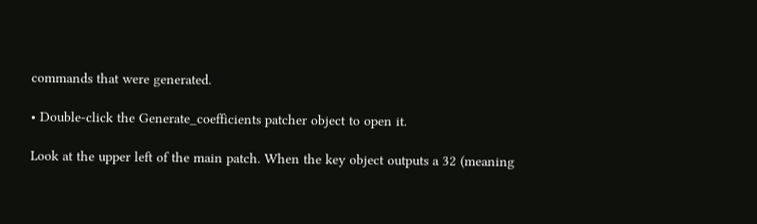commands that were generated.

• Double-click the Generate_coefficients patcher object to open it.

Look at the upper left of the main patch. When the key object outputs a 32 (meaning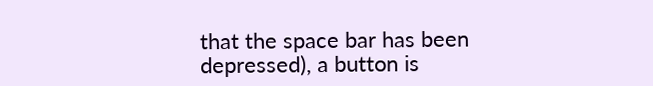that the space bar has been depressed), a button is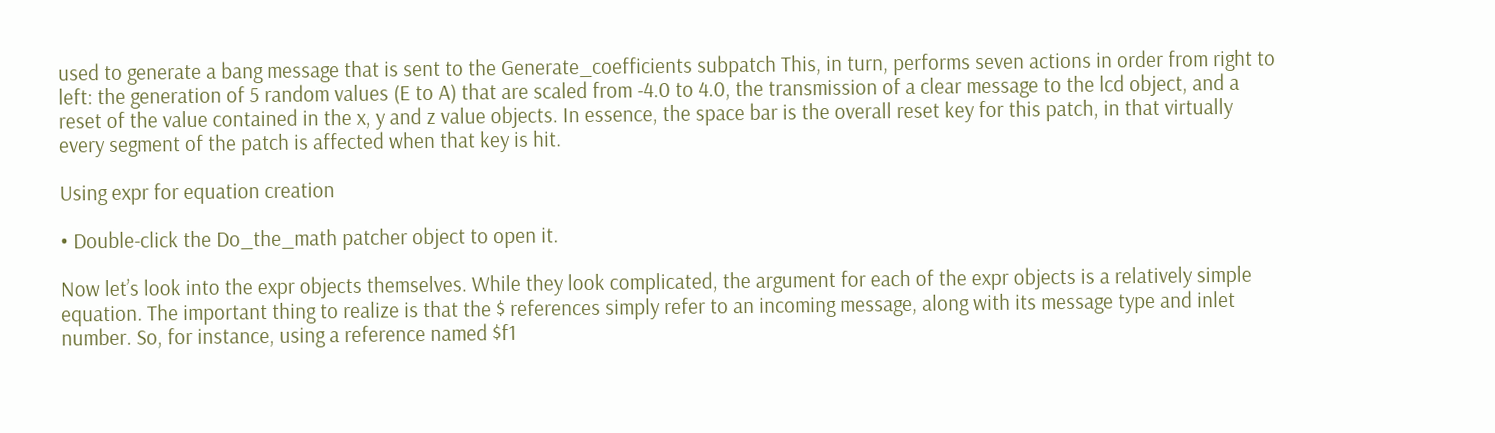used to generate a bang message that is sent to the Generate_coefficients subpatch This, in turn, performs seven actions in order from right to left: the generation of 5 random values (E to A) that are scaled from -4.0 to 4.0, the transmission of a clear message to the lcd object, and a reset of the value contained in the x, y and z value objects. In essence, the space bar is the overall reset key for this patch, in that virtually every segment of the patch is affected when that key is hit.

Using expr for equation creation

• Double-click the Do_the_math patcher object to open it.

Now let’s look into the expr objects themselves. While they look complicated, the argument for each of the expr objects is a relatively simple equation. The important thing to realize is that the $ references simply refer to an incoming message, along with its message type and inlet number. So, for instance, using a reference named $f1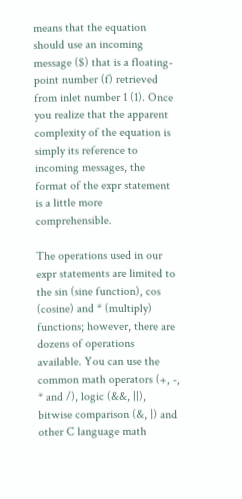means that the equation should use an incoming message ($) that is a floating-point number (f) retrieved from inlet number 1 (1). Once you realize that the apparent complexity of the equation is simply its reference to incoming messages, the format of the expr statement is a little more comprehensible.

The operations used in our expr statements are limited to the sin (sine function), cos (cosine) and * (multiply) functions; however, there are dozens of operations available. You can use the common math operators (+, -, * and /), logic (&&, ||), bitwise comparison (&, |) and other C language math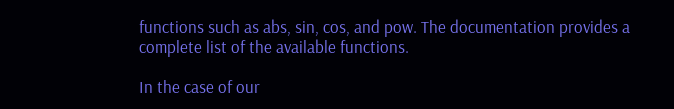functions such as abs, sin, cos, and pow. The documentation provides a complete list of the available functions.

In the case of our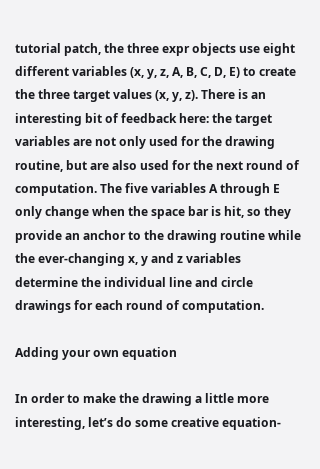tutorial patch, the three expr objects use eight different variables (x, y, z, A, B, C, D, E) to create the three target values (x, y, z). There is an interesting bit of feedback here: the target variables are not only used for the drawing routine, but are also used for the next round of computation. The five variables A through E only change when the space bar is hit, so they provide an anchor to the drawing routine while the ever-changing x, y and z variables determine the individual line and circle drawings for each round of computation.

Adding your own equation

In order to make the drawing a little more interesting, let’s do some creative equation-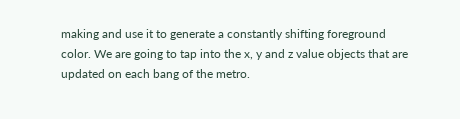making and use it to generate a constantly shifting foreground color. We are going to tap into the x, y and z value objects that are updated on each bang of the metro.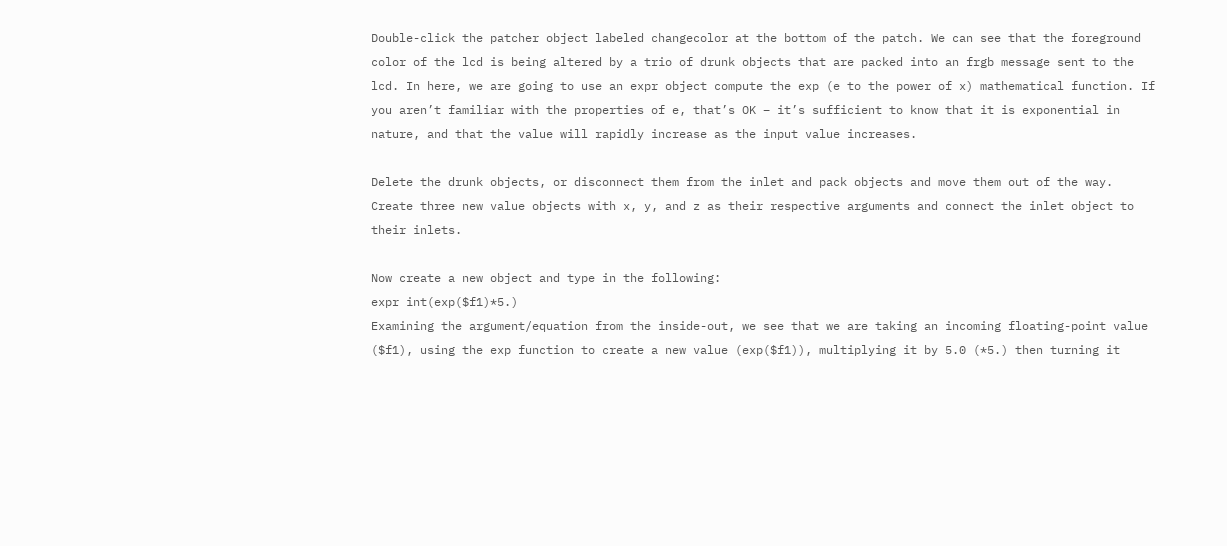Double-click the patcher object labeled changecolor at the bottom of the patch. We can see that the foreground color of the lcd is being altered by a trio of drunk objects that are packed into an frgb message sent to the lcd. In here, we are going to use an expr object compute the exp (e to the power of x) mathematical function. If you aren’t familiar with the properties of e, that’s OK – it’s sufficient to know that it is exponential in nature, and that the value will rapidly increase as the input value increases.

Delete the drunk objects, or disconnect them from the inlet and pack objects and move them out of the way. Create three new value objects with x, y, and z as their respective arguments and connect the inlet object to their inlets.

Now create a new object and type in the following:
expr int(exp($f1)*5.)
Examining the argument/equation from the inside-out, we see that we are taking an incoming floating-point value ($f1), using the exp function to create a new value (exp($f1)), multiplying it by 5.0 (*5.) then turning it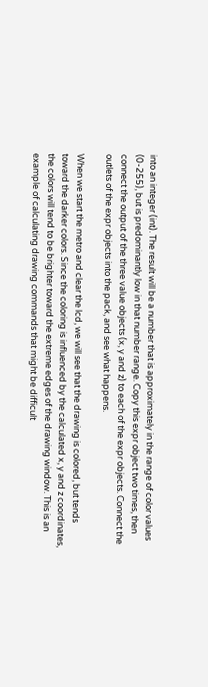into an integer (int). The result will be a number that is approximately in the range of color values (0-255), but is predominantly low in that number range. Copy this expr object two times, then connect the output of the three value objects (x, y and z) to each of the expr objects. Connect the outlets of the expr objects into the pack, and see what happens.

When we start the metro and clear the lcd, we will see that the drawing is colored, but tends toward the darker colors. Since the coloring is influenced by the calculated x, y and z coordinates, the colors will tend to be brighter toward the extreme edges of the drawing window. This is an example of calculating drawing commands that might be difficult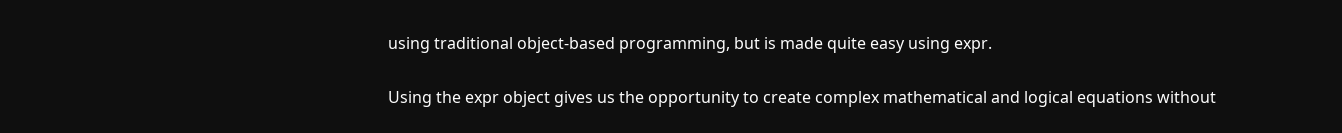using traditional object-based programming, but is made quite easy using expr.


Using the expr object gives us the opportunity to create complex mathematical and logical equations without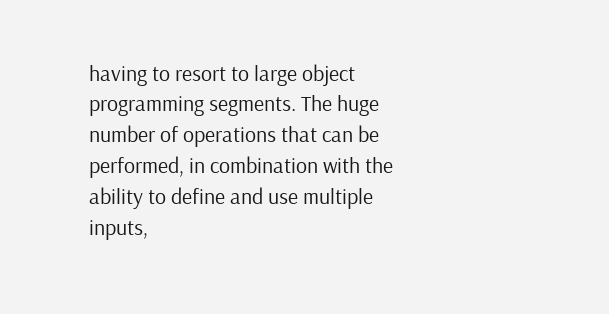having to resort to large object programming segments. The huge number of operations that can be performed, in combination with the ability to define and use multiple inputs,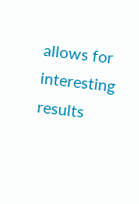allows for interesting results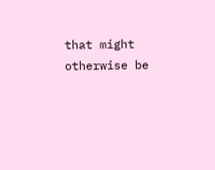that might otherwise be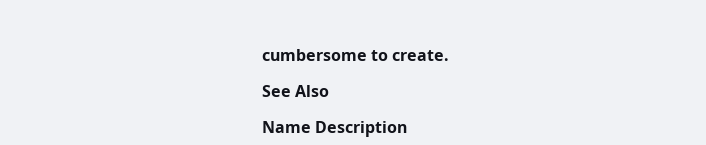cumbersome to create.

See Also

Name Description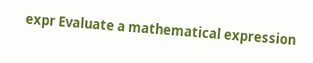expr Evaluate a mathematical expression